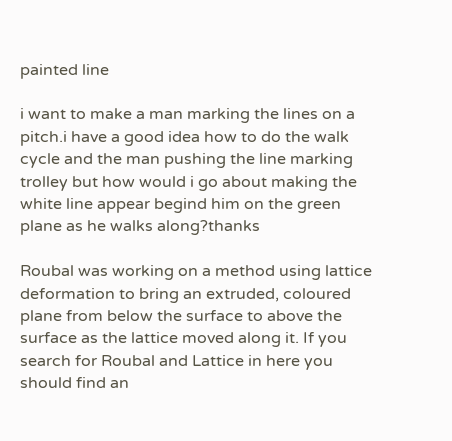painted line

i want to make a man marking the lines on a pitch.i have a good idea how to do the walk cycle and the man pushing the line marking trolley but how would i go about making the white line appear begind him on the green plane as he walks along?thanks

Roubal was working on a method using lattice deformation to bring an extruded, coloured plane from below the surface to above the surface as the lattice moved along it. If you search for Roubal and Lattice in here you should find an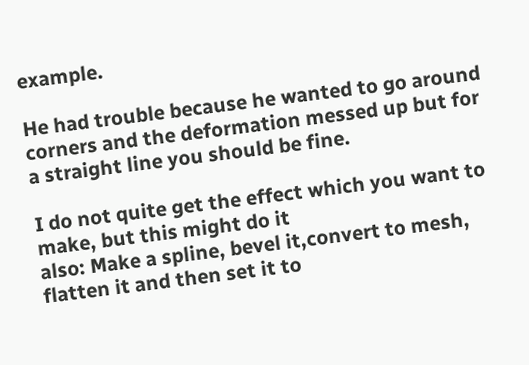example.

He had trouble because he wanted to go around corners and the deformation messed up but for a straight line you should be fine.

I do not quite get the effect which you want to make, but this might do it
also: Make a spline, bevel it,convert to mesh, flatten it and then set it to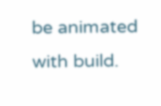be animated with build.